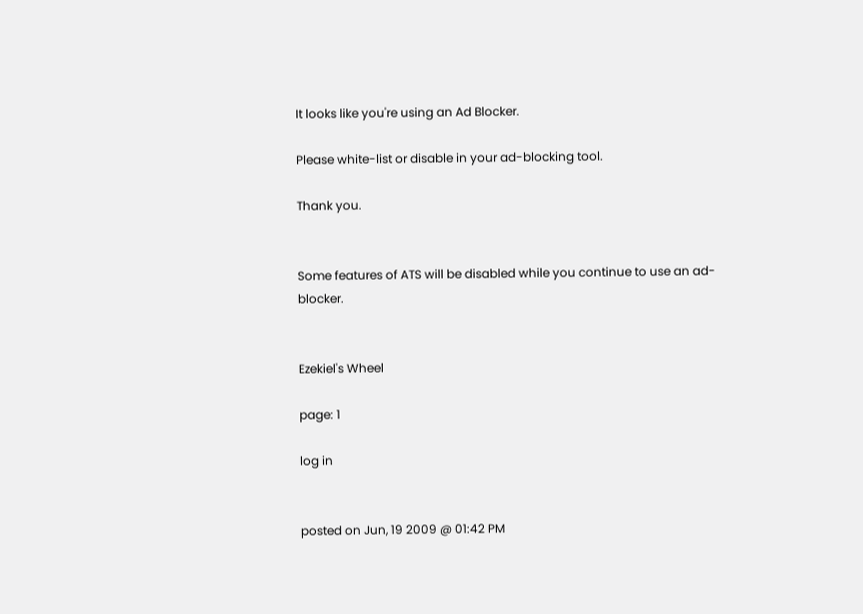It looks like you're using an Ad Blocker.

Please white-list or disable in your ad-blocking tool.

Thank you.


Some features of ATS will be disabled while you continue to use an ad-blocker.


Ezekiel's Wheel

page: 1

log in


posted on Jun, 19 2009 @ 01:42 PM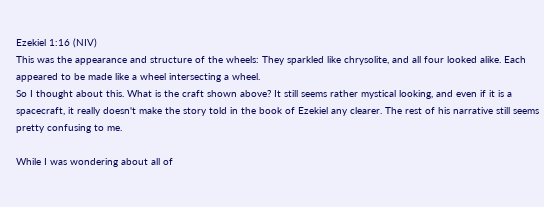Ezekiel 1:16 (NIV)
This was the appearance and structure of the wheels: They sparkled like chrysolite, and all four looked alike. Each appeared to be made like a wheel intersecting a wheel.
So I thought about this. What is the craft shown above? It still seems rather mystical looking, and even if it is a spacecraft, it really doesn't make the story told in the book of Ezekiel any clearer. The rest of his narrative still seems pretty confusing to me.

While I was wondering about all of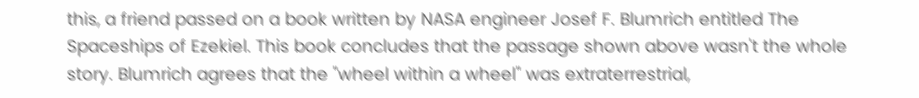this, a friend passed on a book written by NASA engineer Josef F. Blumrich entitled The Spaceships of Ezekiel. This book concludes that the passage shown above wasn't the whole story. Blumrich agrees that the "wheel within a wheel" was extraterrestrial,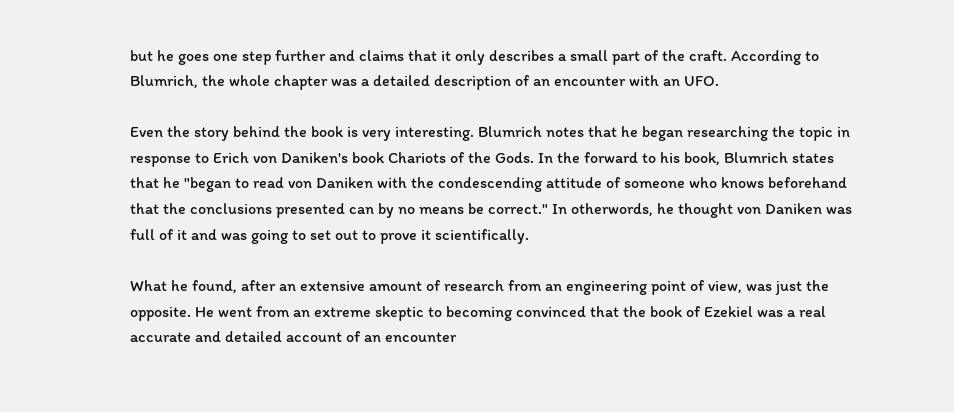but he goes one step further and claims that it only describes a small part of the craft. According to Blumrich, the whole chapter was a detailed description of an encounter with an UFO.

Even the story behind the book is very interesting. Blumrich notes that he began researching the topic in response to Erich von Daniken's book Chariots of the Gods. In the forward to his book, Blumrich states that he "began to read von Daniken with the condescending attitude of someone who knows beforehand that the conclusions presented can by no means be correct." In otherwords, he thought von Daniken was full of it and was going to set out to prove it scientifically.

What he found, after an extensive amount of research from an engineering point of view, was just the opposite. He went from an extreme skeptic to becoming convinced that the book of Ezekiel was a real accurate and detailed account of an encounter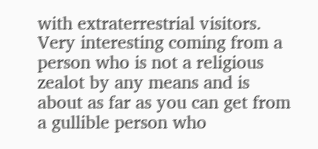with extraterrestrial visitors. Very interesting coming from a person who is not a religious zealot by any means and is about as far as you can get from a gullible person who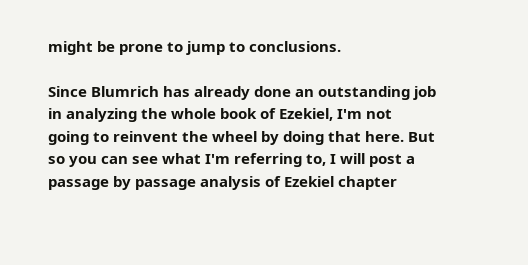might be prone to jump to conclusions.

Since Blumrich has already done an outstanding job in analyzing the whole book of Ezekiel, I'm not going to reinvent the wheel by doing that here. But so you can see what I'm referring to, I will post a passage by passage analysis of Ezekiel chapter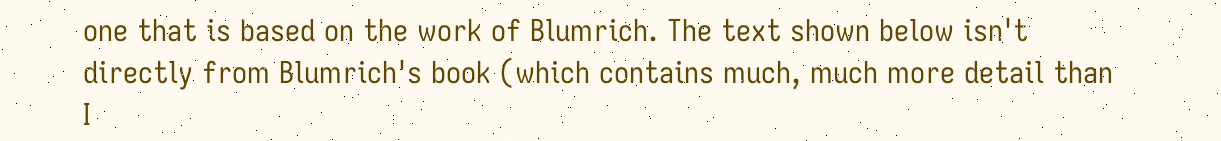one that is based on the work of Blumrich. The text shown below isn't directly from Blumrich's book (which contains much, much more detail than I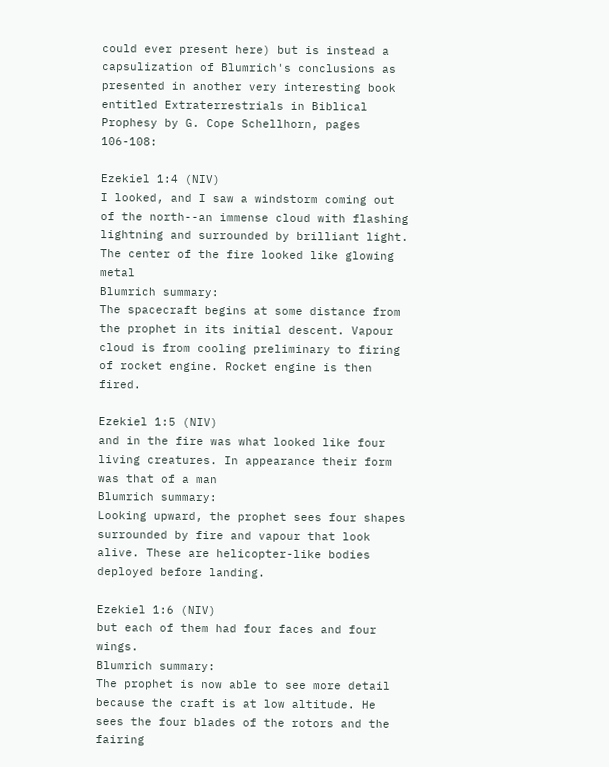could ever present here) but is instead a capsulization of Blumrich's conclusions as presented in another very interesting book entitled Extraterrestrials in Biblical Prophesy by G. Cope Schellhorn, pages 106-108:

Ezekiel 1:4 (NIV)
I looked, and I saw a windstorm coming out of the north--an immense cloud with flashing lightning and surrounded by brilliant light. The center of the fire looked like glowing metal
Blumrich summary:
The spacecraft begins at some distance from the prophet in its initial descent. Vapour cloud is from cooling preliminary to firing of rocket engine. Rocket engine is then fired.

Ezekiel 1:5 (NIV)
and in the fire was what looked like four living creatures. In appearance their form was that of a man
Blumrich summary:
Looking upward, the prophet sees four shapes surrounded by fire and vapour that look alive. These are helicopter-like bodies deployed before landing.

Ezekiel 1:6 (NIV)
but each of them had four faces and four wings.
Blumrich summary:
The prophet is now able to see more detail because the craft is at low altitude. He sees the four blades of the rotors and the fairing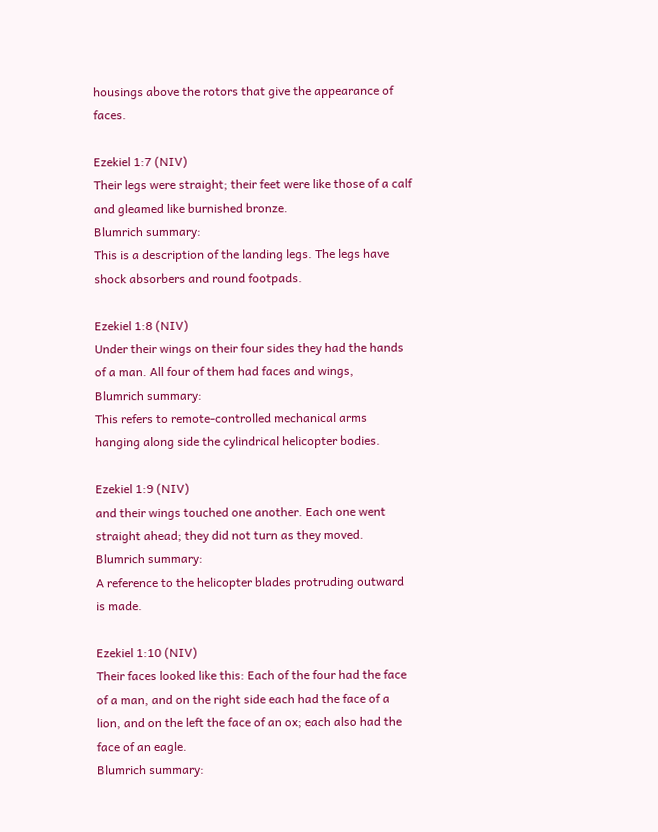housings above the rotors that give the appearance of faces.

Ezekiel 1:7 (NIV)
Their legs were straight; their feet were like those of a calf and gleamed like burnished bronze.
Blumrich summary:
This is a description of the landing legs. The legs have shock absorbers and round footpads.

Ezekiel 1:8 (NIV)
Under their wings on their four sides they had the hands of a man. All four of them had faces and wings,
Blumrich summary:
This refers to remote-controlled mechanical arms hanging along side the cylindrical helicopter bodies.

Ezekiel 1:9 (NIV)
and their wings touched one another. Each one went straight ahead; they did not turn as they moved.
Blumrich summary:
A reference to the helicopter blades protruding outward is made.

Ezekiel 1:10 (NIV)
Their faces looked like this: Each of the four had the face of a man, and on the right side each had the face of a lion, and on the left the face of an ox; each also had the face of an eagle.
Blumrich summary: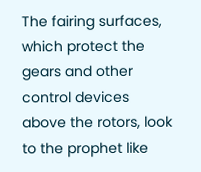The fairing surfaces, which protect the gears and other control devices above the rotors, look to the prophet like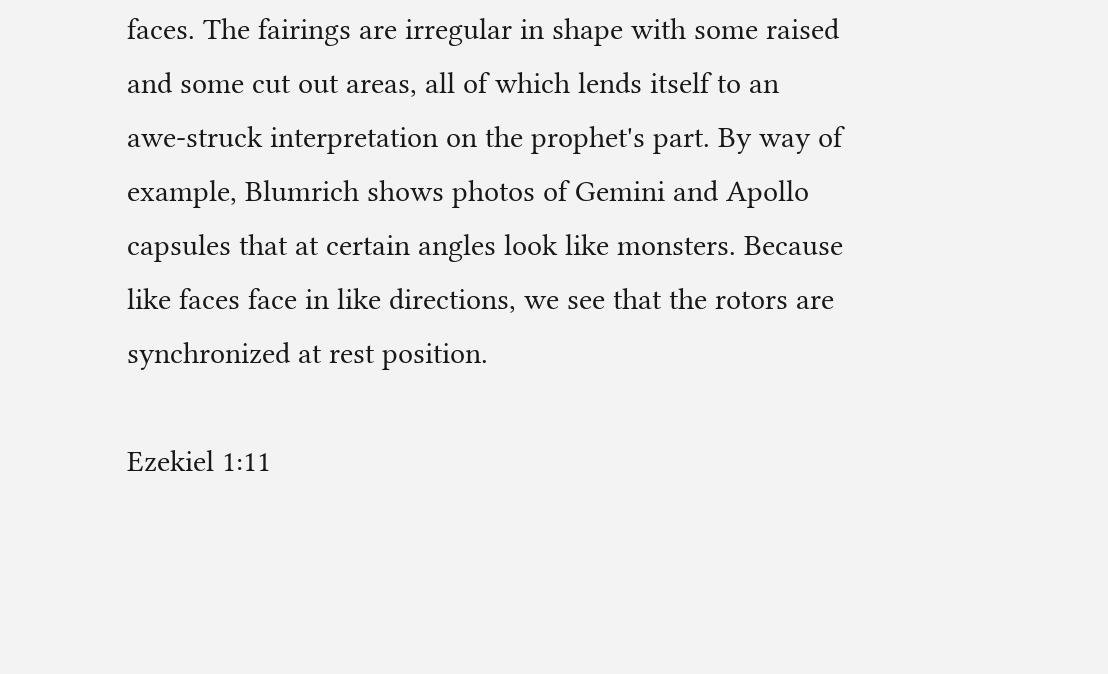faces. The fairings are irregular in shape with some raised and some cut out areas, all of which lends itself to an awe-struck interpretation on the prophet's part. By way of example, Blumrich shows photos of Gemini and Apollo capsules that at certain angles look like monsters. Because like faces face in like directions, we see that the rotors are synchronized at rest position.

Ezekiel 1:11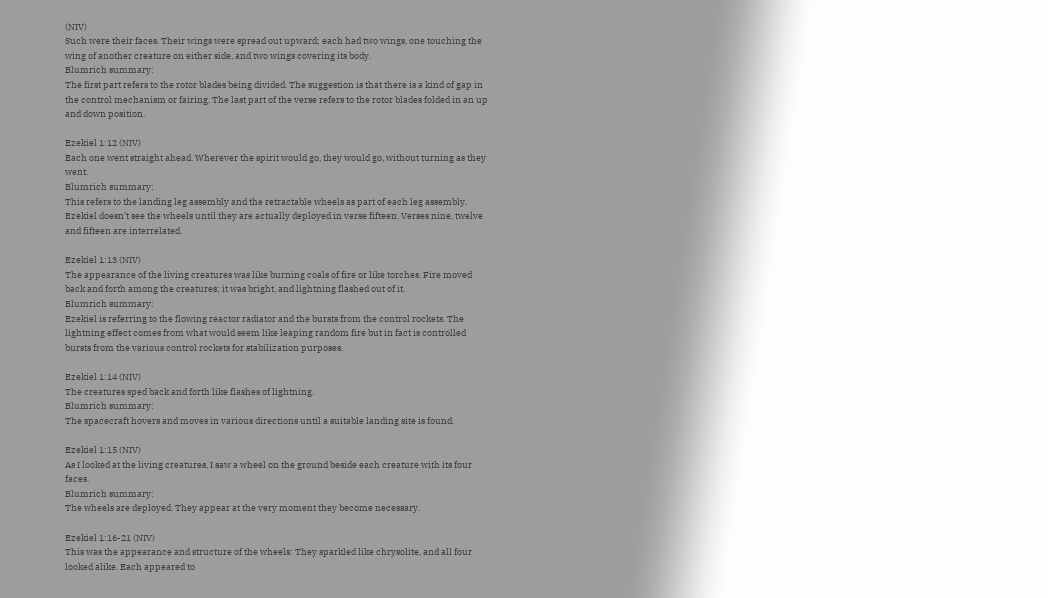(NIV)
Such were their faces. Their wings were spread out upward; each had two wings, one touching the wing of another creature on either side, and two wings covering its body.
Blumrich summary:
The first part refers to the rotor blades being divided. The suggestion is that there is a kind of gap in the control mechanism or fairing. The last part of the verse refers to the rotor blades folded in an up and down position.

Ezekiel 1:12 (NIV)
Each one went straight ahead. Wherever the spirit would go, they would go, without turning as they went.
Blumrich summary:
This refers to the landing leg assembly and the retractable wheels as part of each leg assembly. Ezekiel doesn't see the wheels until they are actually deployed in verse fifteen. Verses nine, twelve and fifteen are interrelated.

Ezekiel 1:13 (NIV)
The appearance of the living creatures was like burning coals of fire or like torches. Fire moved back and forth among the creatures; it was bright, and lightning flashed out of it.
Blumrich summary:
Ezekiel is referring to the flowing reactor radiator and the bursts from the control rockets. The lightning effect comes from what would seem like leaping random fire but in fact is controlled bursts from the various control rockets for stabilization purposes.

Ezekiel 1:14 (NIV)
The creatures sped back and forth like flashes of lightning.
Blumrich summary:
The spacecraft hovers and moves in various directions until a suitable landing site is found.

Ezekiel 1:15 (NIV)
As I looked at the living creatures, I saw a wheel on the ground beside each creature with its four faces.
Blumrich summary:
The wheels are deployed. They appear at the very moment they become necessary.

Ezekiel 1:16-21 (NIV)
This was the appearance and structure of the wheels: They sparkled like chrysolite, and all four looked alike. Each appeared to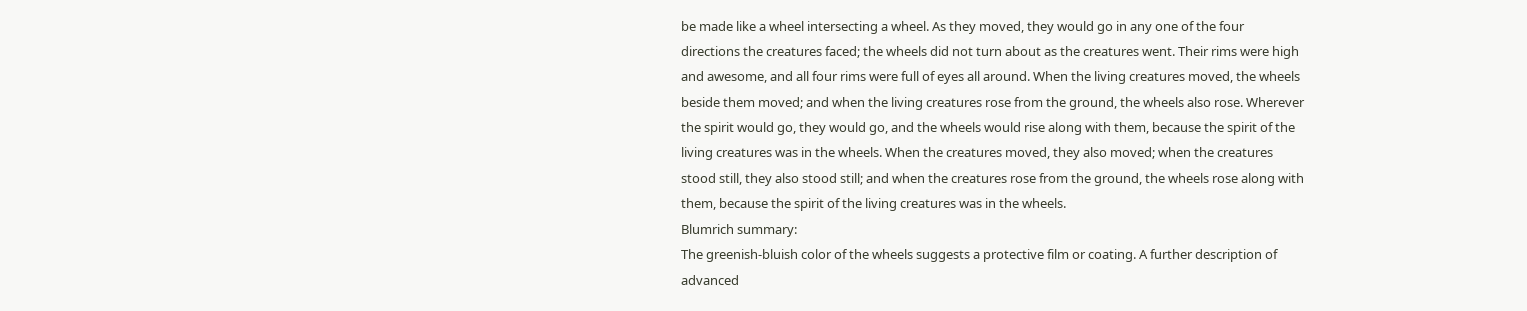be made like a wheel intersecting a wheel. As they moved, they would go in any one of the four directions the creatures faced; the wheels did not turn about as the creatures went. Their rims were high and awesome, and all four rims were full of eyes all around. When the living creatures moved, the wheels beside them moved; and when the living creatures rose from the ground, the wheels also rose. Wherever the spirit would go, they would go, and the wheels would rise along with them, because the spirit of the living creatures was in the wheels. When the creatures moved, they also moved; when the creatures stood still, they also stood still; and when the creatures rose from the ground, the wheels rose along with them, because the spirit of the living creatures was in the wheels.
Blumrich summary:
The greenish-bluish color of the wheels suggests a protective film or coating. A further description of advanced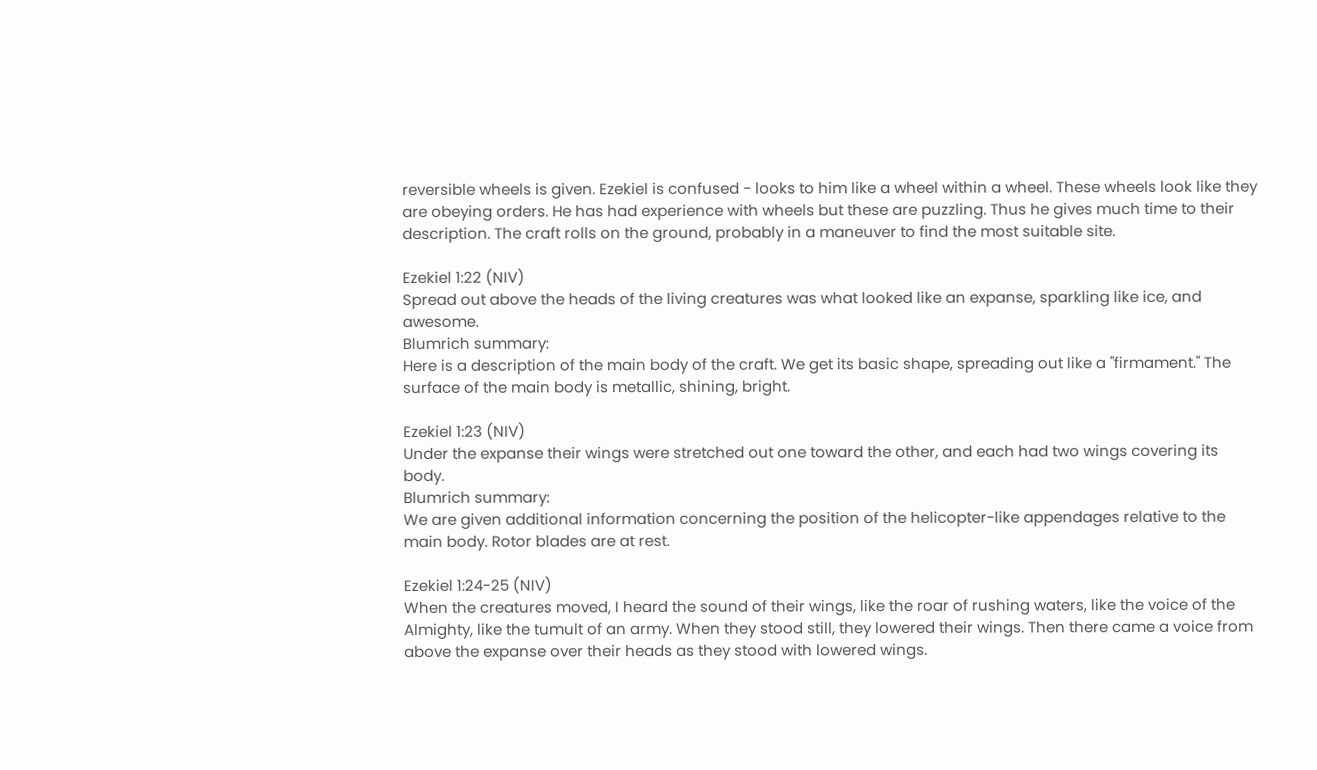reversible wheels is given. Ezekiel is confused - looks to him like a wheel within a wheel. These wheels look like they are obeying orders. He has had experience with wheels but these are puzzling. Thus he gives much time to their description. The craft rolls on the ground, probably in a maneuver to find the most suitable site.

Ezekiel 1:22 (NIV)
Spread out above the heads of the living creatures was what looked like an expanse, sparkling like ice, and awesome.
Blumrich summary:
Here is a description of the main body of the craft. We get its basic shape, spreading out like a "firmament." The surface of the main body is metallic, shining, bright.

Ezekiel 1:23 (NIV)
Under the expanse their wings were stretched out one toward the other, and each had two wings covering its body.
Blumrich summary:
We are given additional information concerning the position of the helicopter-like appendages relative to the main body. Rotor blades are at rest.

Ezekiel 1:24-25 (NIV)
When the creatures moved, I heard the sound of their wings, like the roar of rushing waters, like the voice of the Almighty, like the tumult of an army. When they stood still, they lowered their wings. Then there came a voice from above the expanse over their heads as they stood with lowered wings.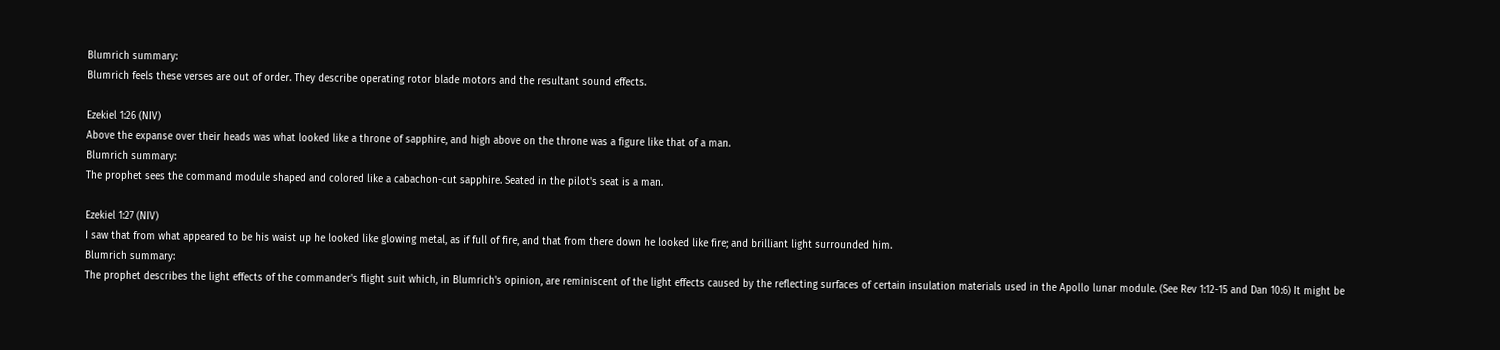Blumrich summary:
Blumrich feels these verses are out of order. They describe operating rotor blade motors and the resultant sound effects.

Ezekiel 1:26 (NIV)
Above the expanse over their heads was what looked like a throne of sapphire, and high above on the throne was a figure like that of a man.
Blumrich summary:
The prophet sees the command module shaped and colored like a cabachon-cut sapphire. Seated in the pilot's seat is a man.

Ezekiel 1:27 (NIV)
I saw that from what appeared to be his waist up he looked like glowing metal, as if full of fire, and that from there down he looked like fire; and brilliant light surrounded him.
Blumrich summary:
The prophet describes the light effects of the commander's flight suit which, in Blumrich's opinion, are reminiscent of the light effects caused by the reflecting surfaces of certain insulation materials used in the Apollo lunar module. (See Rev 1:12-15 and Dan 10:6) It might be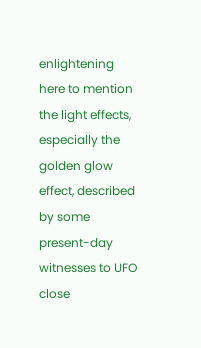enlightening here to mention the light effects, especially the golden glow effect, described by some present-day witnesses to UFO close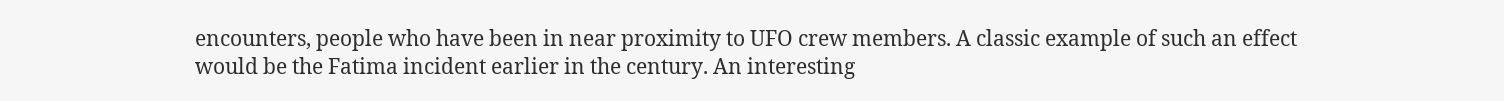encounters, people who have been in near proximity to UFO crew members. A classic example of such an effect would be the Fatima incident earlier in the century. An interesting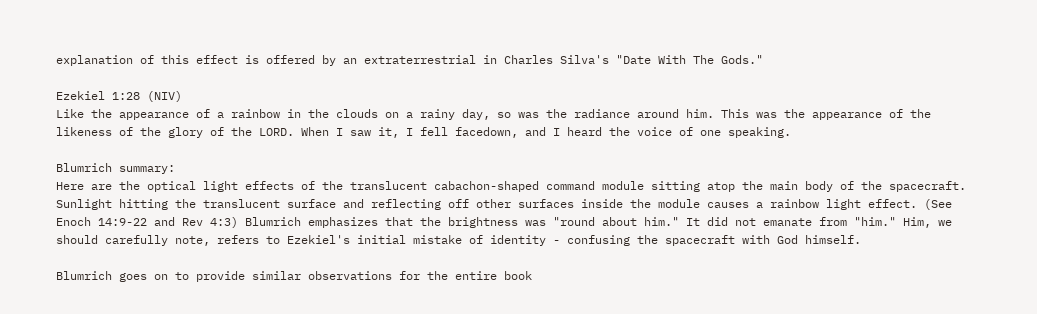explanation of this effect is offered by an extraterrestrial in Charles Silva's "Date With The Gods."

Ezekiel 1:28 (NIV)
Like the appearance of a rainbow in the clouds on a rainy day, so was the radiance around him. This was the appearance of the likeness of the glory of the LORD. When I saw it, I fell facedown, and I heard the voice of one speaking.

Blumrich summary:
Here are the optical light effects of the translucent cabachon-shaped command module sitting atop the main body of the spacecraft. Sunlight hitting the translucent surface and reflecting off other surfaces inside the module causes a rainbow light effect. (See Enoch 14:9-22 and Rev 4:3) Blumrich emphasizes that the brightness was "round about him." It did not emanate from "him." Him, we should carefully note, refers to Ezekiel's initial mistake of identity - confusing the spacecraft with God himself.

Blumrich goes on to provide similar observations for the entire book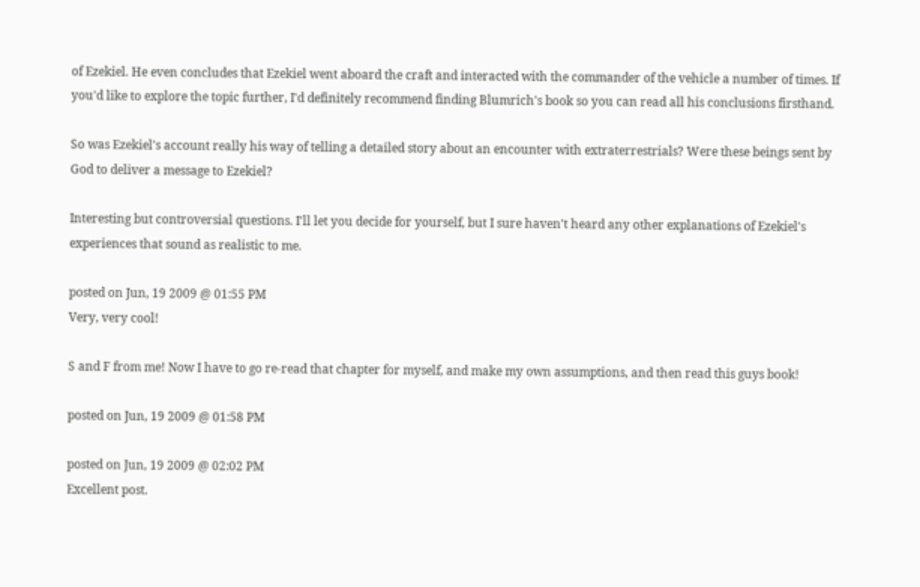of Ezekiel. He even concludes that Ezekiel went aboard the craft and interacted with the commander of the vehicle a number of times. If you'd like to explore the topic further, I'd definitely recommend finding Blumrich's book so you can read all his conclusions firsthand.

So was Ezekiel's account really his way of telling a detailed story about an encounter with extraterrestrials? Were these beings sent by God to deliver a message to Ezekiel?

Interesting but controversial questions. I'll let you decide for yourself, but I sure haven't heard any other explanations of Ezekiel's experiences that sound as realistic to me.

posted on Jun, 19 2009 @ 01:55 PM
Very, very cool!

S and F from me! Now I have to go re-read that chapter for myself, and make my own assumptions, and then read this guys book!

posted on Jun, 19 2009 @ 01:58 PM

posted on Jun, 19 2009 @ 02:02 PM
Excellent post.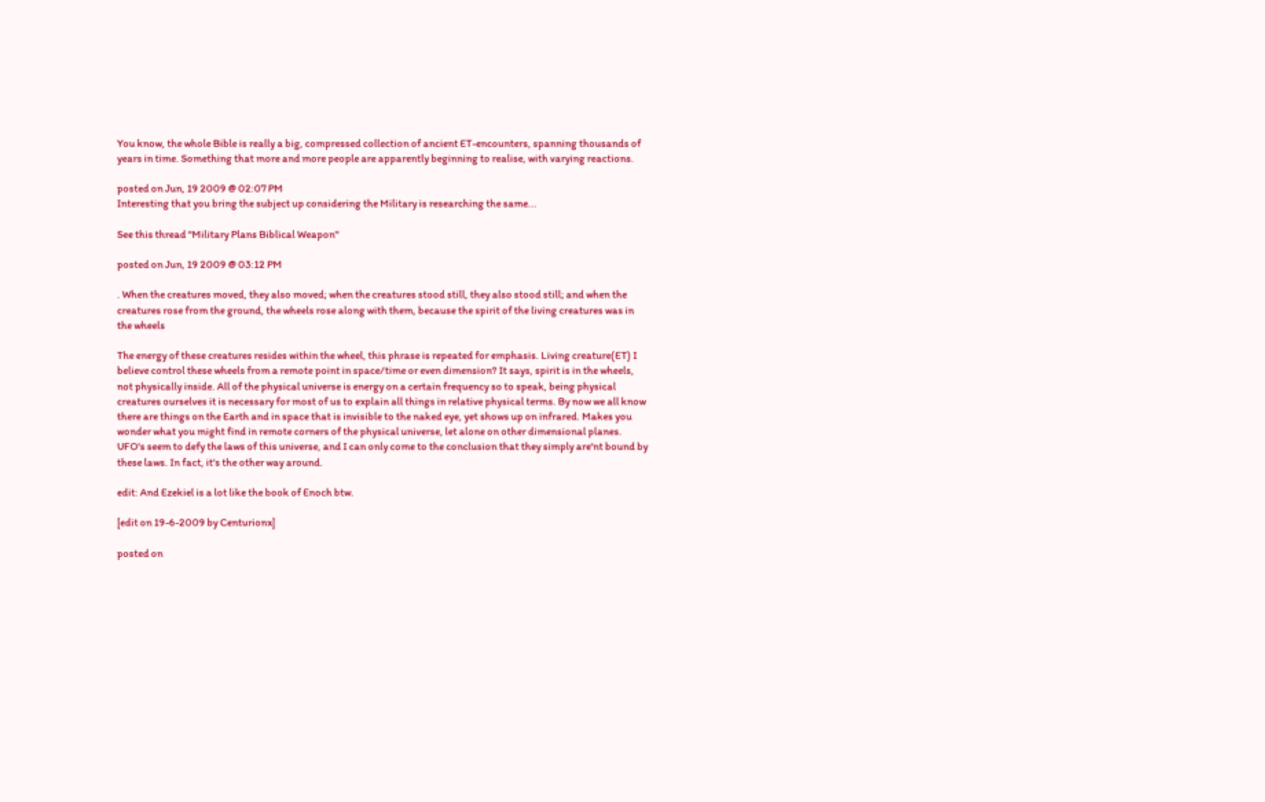You know, the whole Bible is really a big, compressed collection of ancient ET-encounters, spanning thousands of years in time. Something that more and more people are apparently beginning to realise, with varying reactions.

posted on Jun, 19 2009 @ 02:07 PM
Interesting that you bring the subject up considering the Military is researching the same...

See this thread "Military Plans Biblical Weapon"

posted on Jun, 19 2009 @ 03:12 PM

. When the creatures moved, they also moved; when the creatures stood still, they also stood still; and when the creatures rose from the ground, the wheels rose along with them, because the spirit of the living creatures was in the wheels

The energy of these creatures resides within the wheel, this phrase is repeated for emphasis. Living creature(ET) I believe control these wheels from a remote point in space/time or even dimension? It says, spirit is in the wheels, not physically inside. All of the physical universe is energy on a certain frequency so to speak, being physical creatures ourselves it is necessary for most of us to explain all things in relative physical terms. By now we all know there are things on the Earth and in space that is invisible to the naked eye, yet shows up on infrared. Makes you wonder what you might find in remote corners of the physical universe, let alone on other dimensional planes. UFO's seem to defy the laws of this universe, and I can only come to the conclusion that they simply are'nt bound by these laws. In fact, it's the other way around.

edit: And Ezekiel is a lot like the book of Enoch btw.

[edit on 19-6-2009 by Centurionx]

posted on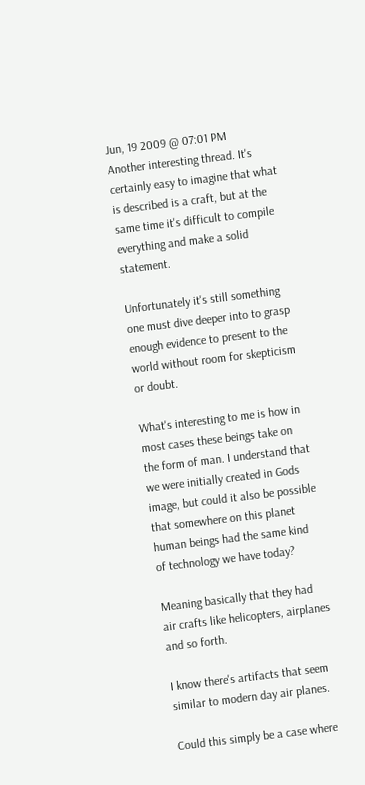Jun, 19 2009 @ 07:01 PM
Another interesting thread. It's certainly easy to imagine that what is described is a craft, but at the same time it's difficult to compile everything and make a solid statement.

Unfortunately it's still something one must dive deeper into to grasp enough evidence to present to the world without room for skepticism or doubt.

What's interesting to me is how in most cases these beings take on the form of man. I understand that we were initially created in Gods image, but could it also be possible that somewhere on this planet human beings had the same kind of technology we have today?

Meaning basically that they had air crafts like helicopters, airplanes and so forth.

I know there's artifacts that seem similar to modern day air planes.

Could this simply be a case where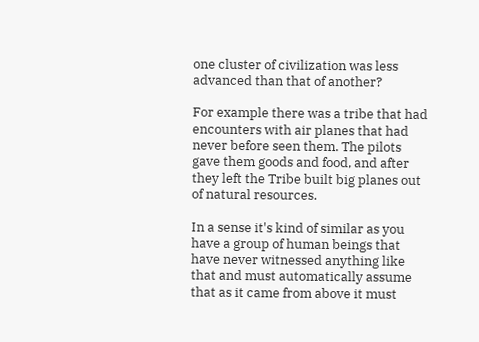one cluster of civilization was less advanced than that of another?

For example there was a tribe that had encounters with air planes that had never before seen them. The pilots gave them goods and food, and after they left the Tribe built big planes out of natural resources.

In a sense it's kind of similar as you have a group of human beings that have never witnessed anything like that and must automatically assume that as it came from above it must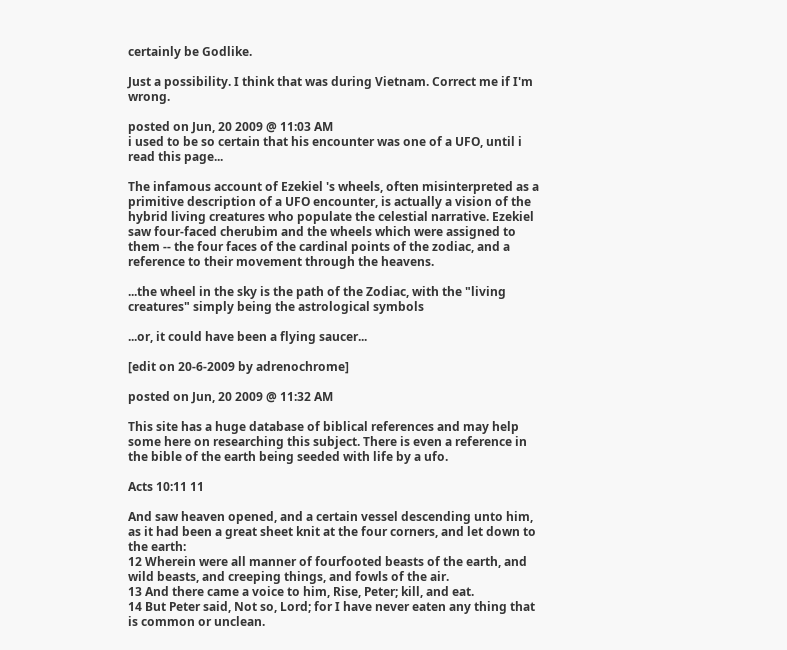certainly be Godlike.

Just a possibility. I think that was during Vietnam. Correct me if I'm wrong.

posted on Jun, 20 2009 @ 11:03 AM
i used to be so certain that his encounter was one of a UFO, until i read this page...

The infamous account of Ezekiel 's wheels, often misinterpreted as a primitive description of a UFO encounter, is actually a vision of the hybrid living creatures who populate the celestial narrative. Ezekiel saw four-faced cherubim and the wheels which were assigned to them -- the four faces of the cardinal points of the zodiac, and a reference to their movement through the heavens.

...the wheel in the sky is the path of the Zodiac, with the "living creatures" simply being the astrological symbols

...or, it could have been a flying saucer...

[edit on 20-6-2009 by adrenochrome]

posted on Jun, 20 2009 @ 11:32 AM

This site has a huge database of biblical references and may help some here on researching this subject. There is even a reference in the bible of the earth being seeded with life by a ufo.

Acts 10:11 11

And saw heaven opened, and a certain vessel descending unto him, as it had been a great sheet knit at the four corners, and let down to the earth:
12 Wherein were all manner of fourfooted beasts of the earth, and wild beasts, and creeping things, and fowls of the air.
13 And there came a voice to him, Rise, Peter; kill, and eat.
14 But Peter said, Not so, Lord; for I have never eaten any thing that is common or unclean.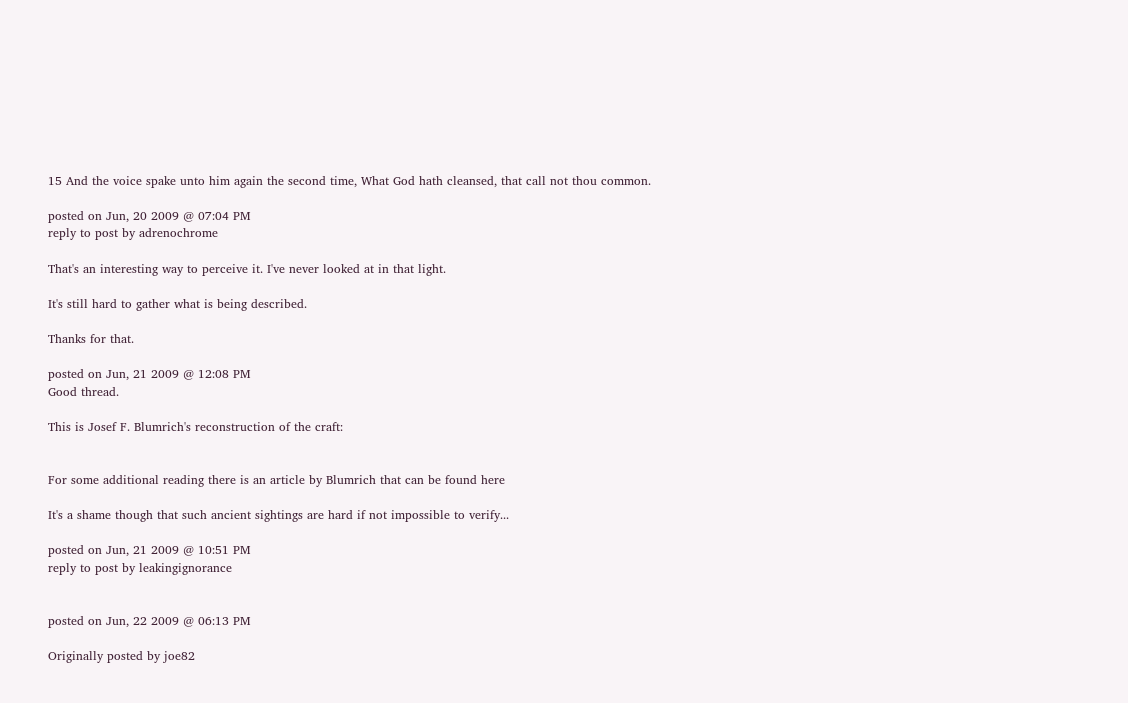15 And the voice spake unto him again the second time, What God hath cleansed, that call not thou common.

posted on Jun, 20 2009 @ 07:04 PM
reply to post by adrenochrome

That's an interesting way to perceive it. I've never looked at in that light.

It's still hard to gather what is being described.

Thanks for that.

posted on Jun, 21 2009 @ 12:08 PM
Good thread.

This is Josef F. Blumrich's reconstruction of the craft:


For some additional reading there is an article by Blumrich that can be found here

It's a shame though that such ancient sightings are hard if not impossible to verify...

posted on Jun, 21 2009 @ 10:51 PM
reply to post by leakingignorance


posted on Jun, 22 2009 @ 06:13 PM

Originally posted by joe82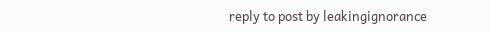reply to post by leakingignorance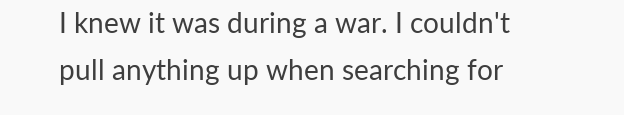I knew it was during a war. I couldn't pull anything up when searching for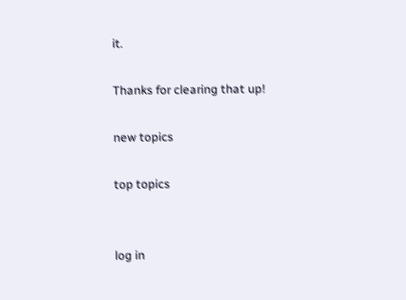it.

Thanks for clearing that up!

new topics

top topics


log in